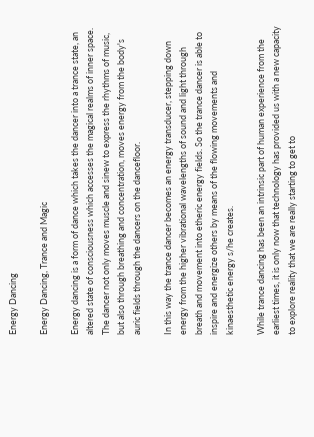Energy Dancing

Energy Dancing, Trance and Magic

Energy dancing is a form of dance which takes the dancer into a trance state, an altered state of consciousness which accesses the magical realms of inner space. The dancer not only moves muscle and sinew to express the rhythms of music, but also through breathing and concentration, moves energy from the body's auric fields through the dancers on the dancefloor.

In this way the trance dancer becomes an energy transducer, stepping down energy from the higher vibrational wavelengths of sound and light through breath and movement into etheric energy fields. So the trance dancer is able to inspire and energize others by means of the flowing movements and kinaesthetic energy s/he creates.

While trance dancing has been an intrinsic part of human experience from the earliest times, it is only now that technology has provided us with a new capacity to explore reality that we are really starting to get to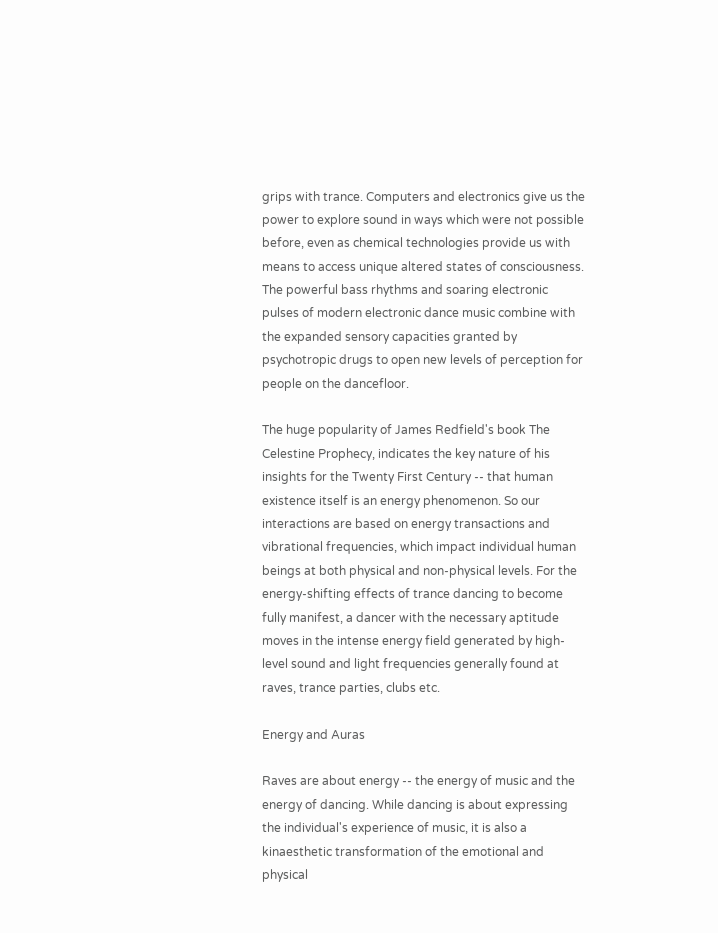grips with trance. Computers and electronics give us the power to explore sound in ways which were not possible before, even as chemical technologies provide us with means to access unique altered states of consciousness. The powerful bass rhythms and soaring electronic pulses of modern electronic dance music combine with the expanded sensory capacities granted by psychotropic drugs to open new levels of perception for people on the dancefloor.

The huge popularity of James Redfield's book The Celestine Prophecy, indicates the key nature of his insights for the Twenty First Century -- that human existence itself is an energy phenomenon. So our interactions are based on energy transactions and vibrational frequencies, which impact individual human beings at both physical and non-physical levels. For the energy-shifting effects of trance dancing to become fully manifest, a dancer with the necessary aptitude moves in the intense energy field generated by high- level sound and light frequencies generally found at raves, trance parties, clubs etc.

Energy and Auras

Raves are about energy -- the energy of music and the energy of dancing. While dancing is about expressing the individual's experience of music, it is also a kinaesthetic transformation of the emotional and physical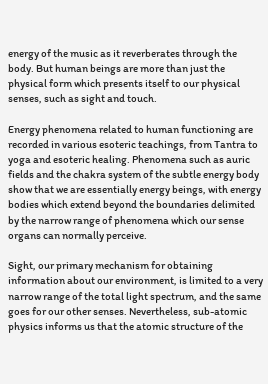energy of the music as it reverberates through the body. But human beings are more than just the physical form which presents itself to our physical senses, such as sight and touch.

Energy phenomena related to human functioning are recorded in various esoteric teachings, from Tantra to yoga and esoteric healing. Phenomena such as auric fields and the chakra system of the subtle energy body show that we are essentially energy beings, with energy bodies which extend beyond the boundaries delimited by the narrow range of phenomena which our sense organs can normally perceive.

Sight, our primary mechanism for obtaining information about our environment, is limited to a very narrow range of the total light spectrum, and the same goes for our other senses. Nevertheless, sub-atomic physics informs us that the atomic structure of the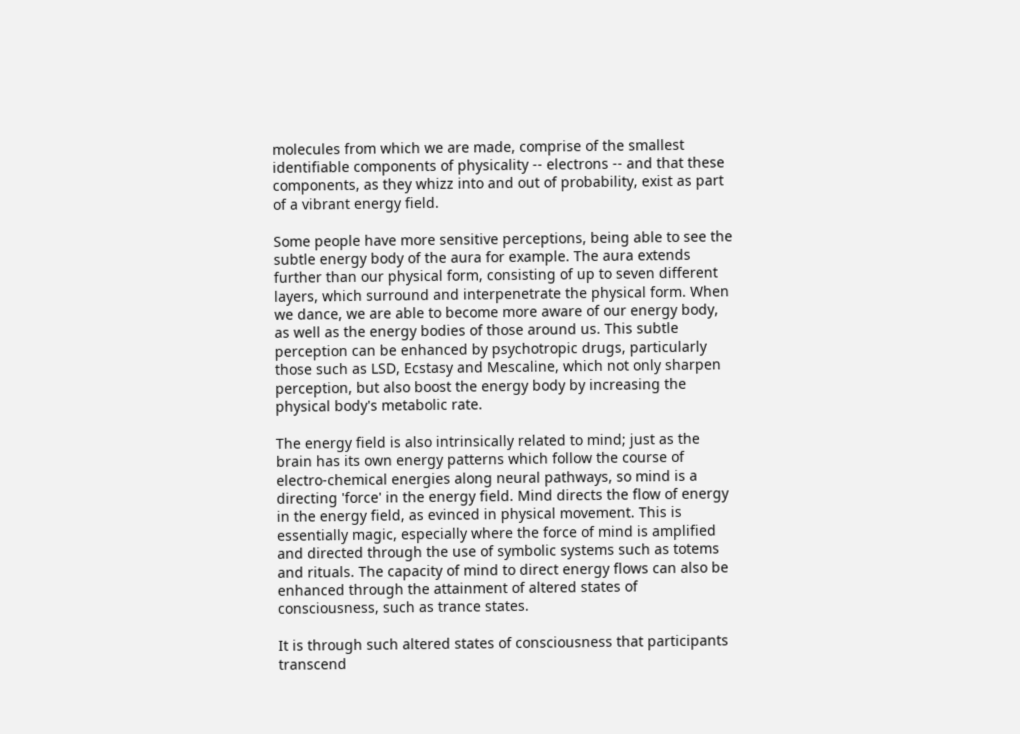molecules from which we are made, comprise of the smallest identifiable components of physicality -- electrons -- and that these components, as they whizz into and out of probability, exist as part of a vibrant energy field.

Some people have more sensitive perceptions, being able to see the subtle energy body of the aura for example. The aura extends further than our physical form, consisting of up to seven different layers, which surround and interpenetrate the physical form. When we dance, we are able to become more aware of our energy body, as well as the energy bodies of those around us. This subtle perception can be enhanced by psychotropic drugs, particularly those such as LSD, Ecstasy and Mescaline, which not only sharpen perception, but also boost the energy body by increasing the physical body's metabolic rate.

The energy field is also intrinsically related to mind; just as the brain has its own energy patterns which follow the course of electro-chemical energies along neural pathways, so mind is a directing 'force' in the energy field. Mind directs the flow of energy in the energy field, as evinced in physical movement. This is essentially magic, especially where the force of mind is amplified and directed through the use of symbolic systems such as totems and rituals. The capacity of mind to direct energy flows can also be enhanced through the attainment of altered states of consciousness, such as trance states.

It is through such altered states of consciousness that participants transcend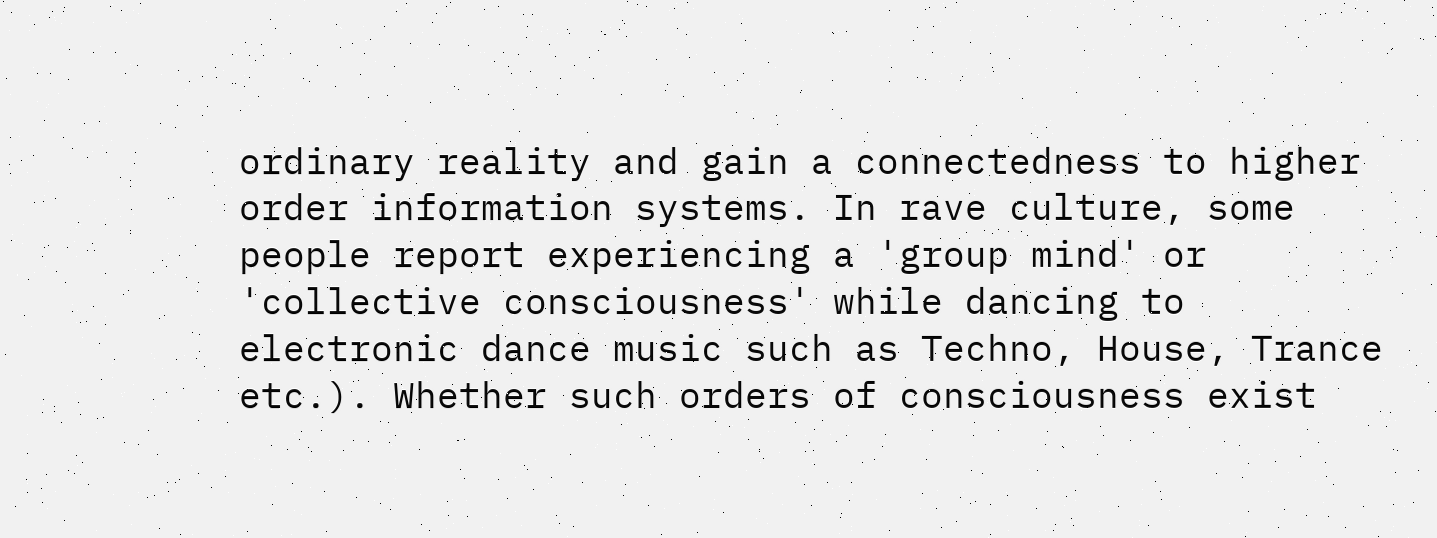ordinary reality and gain a connectedness to higher order information systems. In rave culture, some people report experiencing a 'group mind' or 'collective consciousness' while dancing to electronic dance music such as Techno, House, Trance etc.). Whether such orders of consciousness exist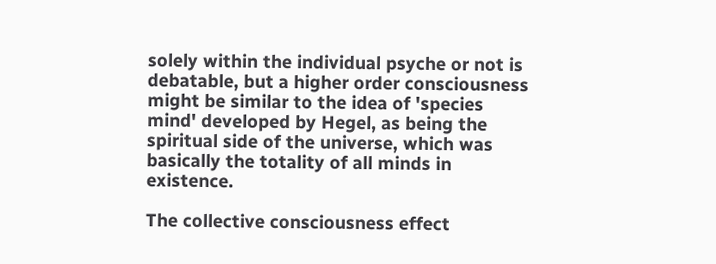solely within the individual psyche or not is debatable, but a higher order consciousness might be similar to the idea of 'species mind' developed by Hegel, as being the spiritual side of the universe, which was basically the totality of all minds in existence.

The collective consciousness effect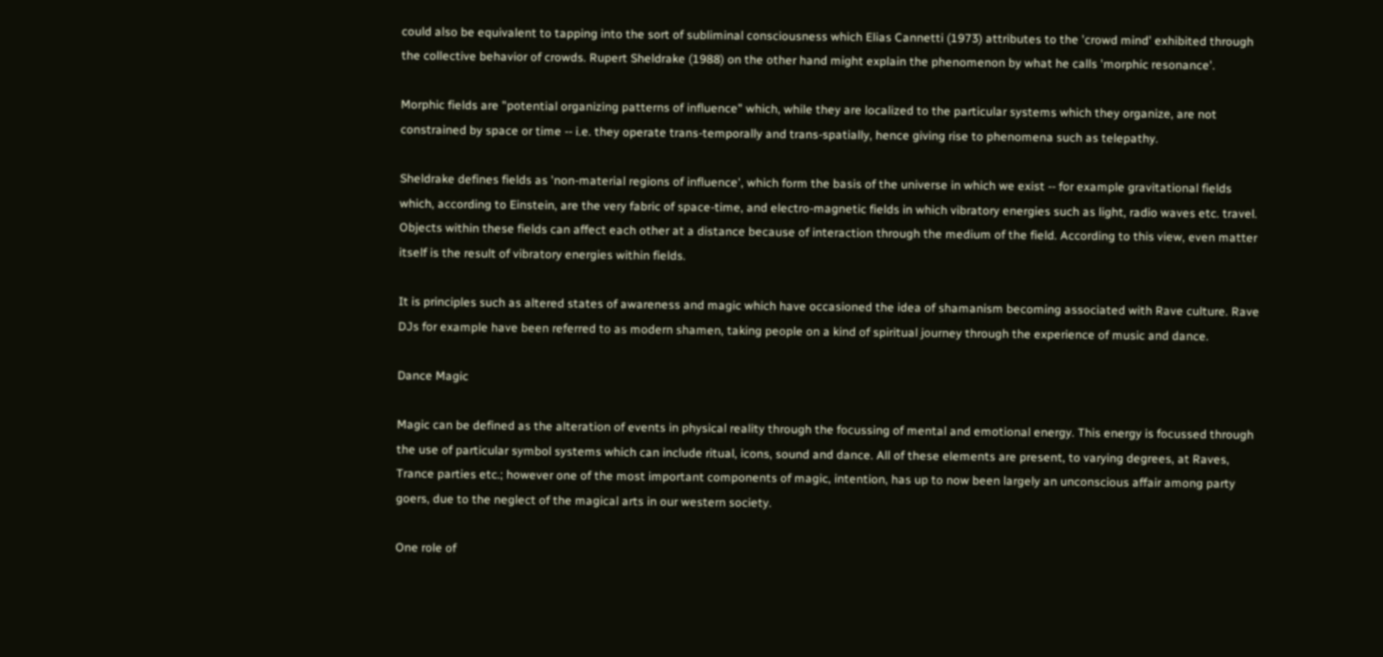could also be equivalent to tapping into the sort of subliminal consciousness which Elias Cannetti (1973) attributes to the 'crowd mind' exhibited through the collective behavior of crowds. Rupert Sheldrake (1988) on the other hand might explain the phenomenon by what he calls 'morphic resonance'.

Morphic fields are "potential organizing patterns of influence" which, while they are localized to the particular systems which they organize, are not constrained by space or time -- i.e. they operate trans-temporally and trans-spatially, hence giving rise to phenomena such as telepathy.

Sheldrake defines fields as 'non-material regions of influence', which form the basis of the universe in which we exist -- for example gravitational fields which, according to Einstein, are the very fabric of space-time, and electro-magnetic fields in which vibratory energies such as light, radio waves etc. travel. Objects within these fields can affect each other at a distance because of interaction through the medium of the field. According to this view, even matter itself is the result of vibratory energies within fields.

It is principles such as altered states of awareness and magic which have occasioned the idea of shamanism becoming associated with Rave culture. Rave DJs for example have been referred to as modern shamen, taking people on a kind of spiritual journey through the experience of music and dance.

Dance Magic

Magic can be defined as the alteration of events in physical reality through the focussing of mental and emotional energy. This energy is focussed through the use of particular symbol systems which can include ritual, icons, sound and dance. All of these elements are present, to varying degrees, at Raves, Trance parties etc.; however one of the most important components of magic, intention, has up to now been largely an unconscious affair among party goers, due to the neglect of the magical arts in our western society.

One role of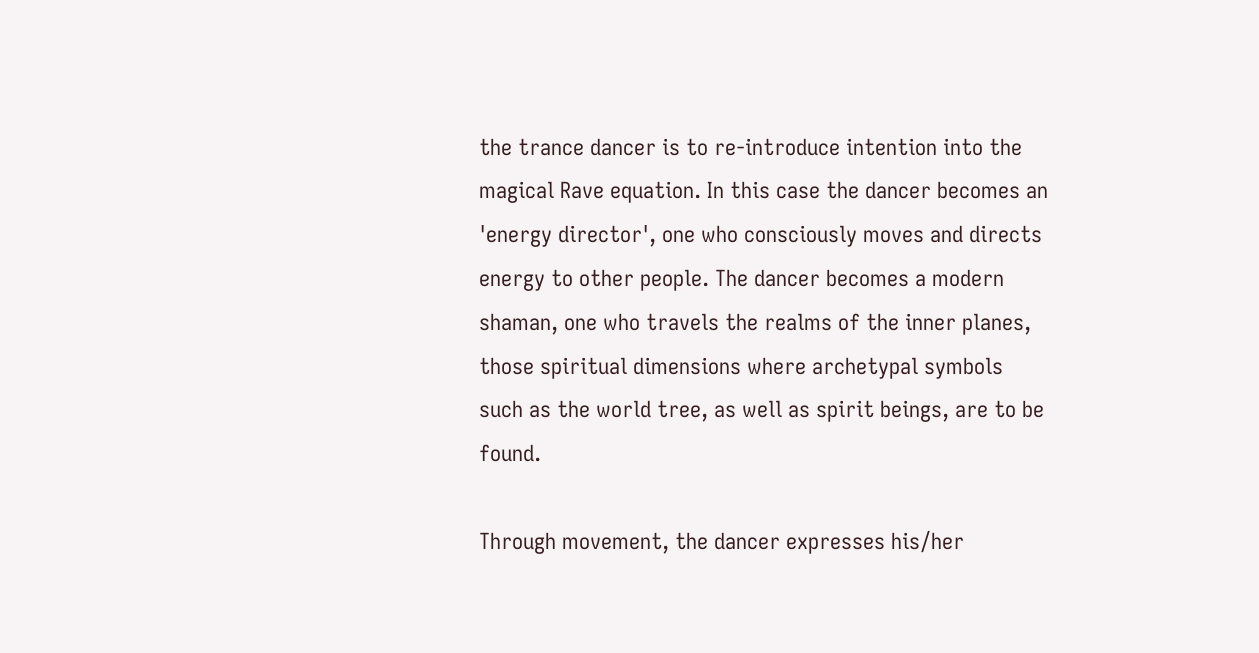the trance dancer is to re-introduce intention into the magical Rave equation. In this case the dancer becomes an 'energy director', one who consciously moves and directs energy to other people. The dancer becomes a modern shaman, one who travels the realms of the inner planes, those spiritual dimensions where archetypal symbols such as the world tree, as well as spirit beings, are to be found.

Through movement, the dancer expresses his/her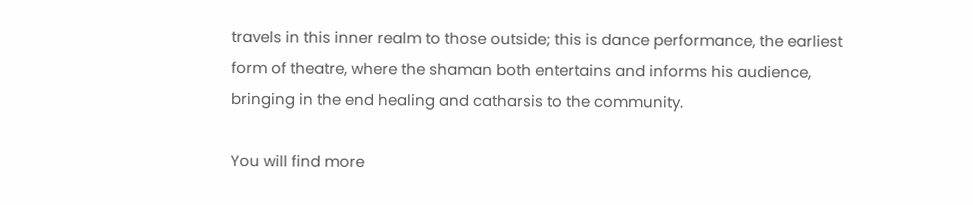travels in this inner realm to those outside; this is dance performance, the earliest form of theatre, where the shaman both entertains and informs his audience, bringing in the end healing and catharsis to the community.

You will find more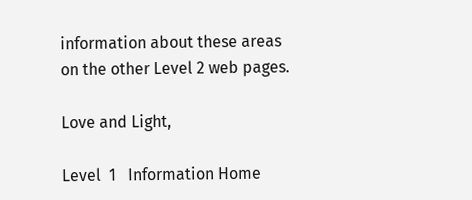information about these areas on the other Level 2 web pages.

Love and Light,

Level  1   Information Home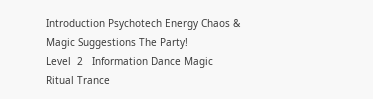Introduction Psychotech Energy Chaos & Magic Suggestions The Party!
Level  2   Information Dance Magic Ritual Trance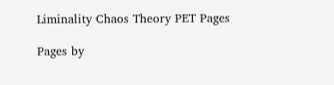Liminality Chaos Theory PET Pages

Pages by